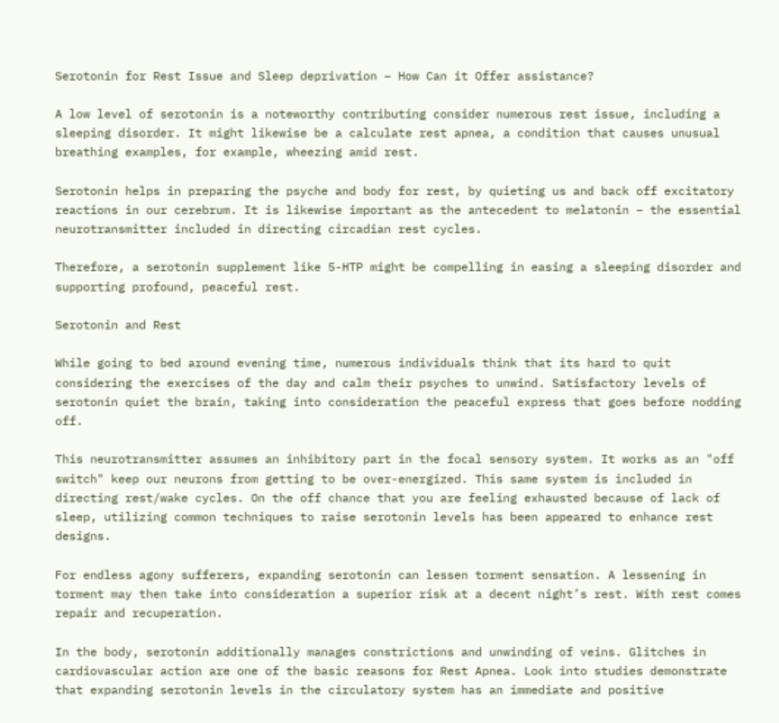Serotonin for Rest Issue and Sleep deprivation – How Can it Offer assistance?

A low level of serotonin is a noteworthy contributing consider numerous rest issue, including a sleeping disorder. It might likewise be a calculate rest apnea, a condition that causes unusual breathing examples, for example, wheezing amid rest.

Serotonin helps in preparing the psyche and body for rest, by quieting us and back off excitatory reactions in our cerebrum. It is likewise important as the antecedent to melatonin – the essential neurotransmitter included in directing circadian rest cycles.

Therefore, a serotonin supplement like 5-HTP might be compelling in easing a sleeping disorder and supporting profound, peaceful rest.

Serotonin and Rest

While going to bed around evening time, numerous individuals think that its hard to quit considering the exercises of the day and calm their psyches to unwind. Satisfactory levels of serotonin quiet the brain, taking into consideration the peaceful express that goes before nodding off.

This neurotransmitter assumes an inhibitory part in the focal sensory system. It works as an "off switch" keep our neurons from getting to be over-energized. This same system is included in directing rest/wake cycles. On the off chance that you are feeling exhausted because of lack of sleep, utilizing common techniques to raise serotonin levels has been appeared to enhance rest designs.

For endless agony sufferers, expanding serotonin can lessen torment sensation. A lessening in torment may then take into consideration a superior risk at a decent night’s rest. With rest comes repair and recuperation.

In the body, serotonin additionally manages constrictions and unwinding of veins. Glitches in cardiovascular action are one of the basic reasons for Rest Apnea. Look into studies demonstrate that expanding serotonin levels in the circulatory system has an immediate and positive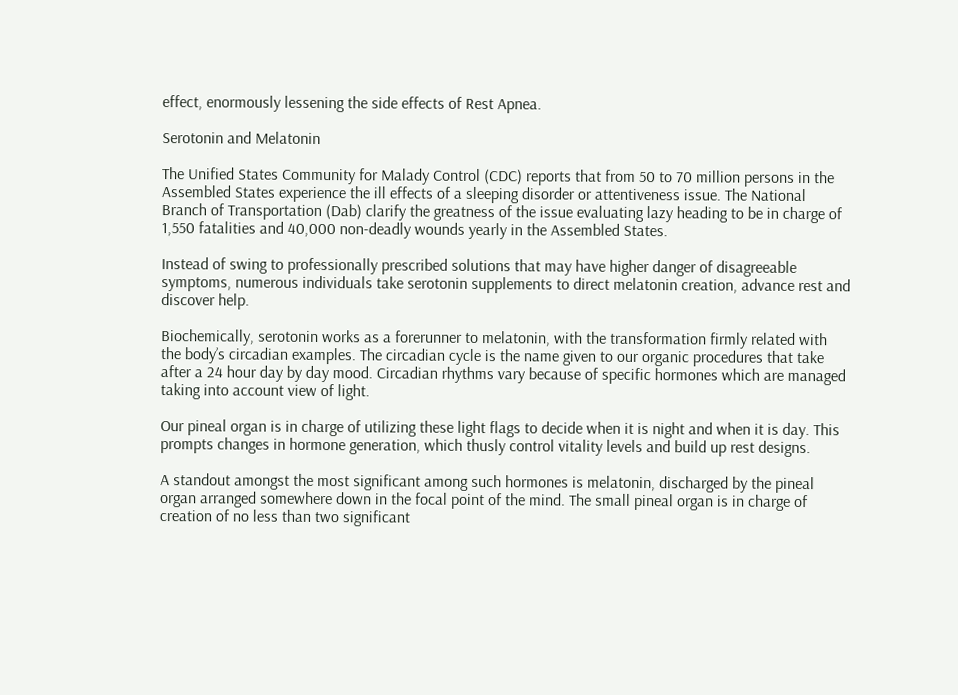effect, enormously lessening the side effects of Rest Apnea.

Serotonin and Melatonin

The Unified States Community for Malady Control (CDC) reports that from 50 to 70 million persons in the Assembled States experience the ill effects of a sleeping disorder or attentiveness issue. The National Branch of Transportation (Dab) clarify the greatness of the issue evaluating lazy heading to be in charge of 1,550 fatalities and 40,000 non-deadly wounds yearly in the Assembled States.

Instead of swing to professionally prescribed solutions that may have higher danger of disagreeable symptoms, numerous individuals take serotonin supplements to direct melatonin creation, advance rest and discover help.

Biochemically, serotonin works as a forerunner to melatonin, with the transformation firmly related with the body’s circadian examples. The circadian cycle is the name given to our organic procedures that take after a 24 hour day by day mood. Circadian rhythms vary because of specific hormones which are managed taking into account view of light.

Our pineal organ is in charge of utilizing these light flags to decide when it is night and when it is day. This prompts changes in hormone generation, which thusly control vitality levels and build up rest designs.

A standout amongst the most significant among such hormones is melatonin, discharged by the pineal organ arranged somewhere down in the focal point of the mind. The small pineal organ is in charge of creation of no less than two significant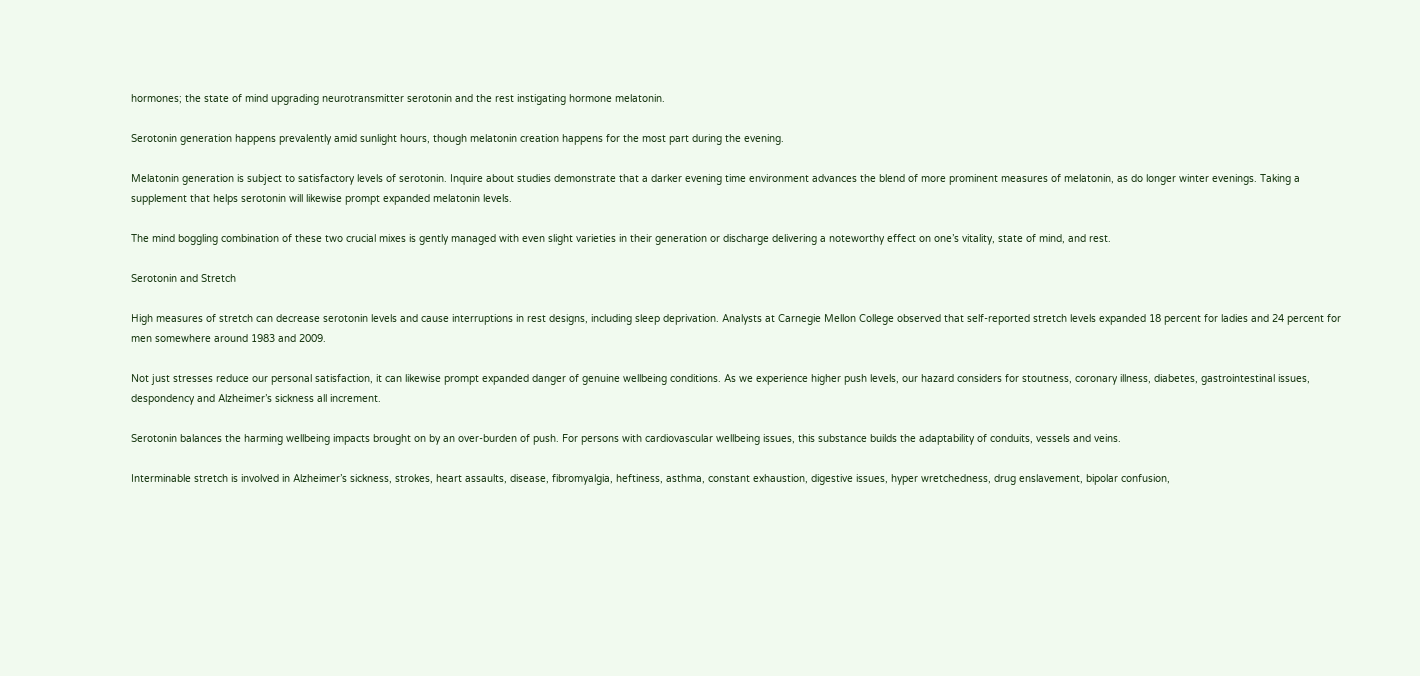hormones; the state of mind upgrading neurotransmitter serotonin and the rest instigating hormone melatonin.

Serotonin generation happens prevalently amid sunlight hours, though melatonin creation happens for the most part during the evening.

Melatonin generation is subject to satisfactory levels of serotonin. Inquire about studies demonstrate that a darker evening time environment advances the blend of more prominent measures of melatonin, as do longer winter evenings. Taking a supplement that helps serotonin will likewise prompt expanded melatonin levels.

The mind boggling combination of these two crucial mixes is gently managed with even slight varieties in their generation or discharge delivering a noteworthy effect on one’s vitality, state of mind, and rest.

Serotonin and Stretch

High measures of stretch can decrease serotonin levels and cause interruptions in rest designs, including sleep deprivation. Analysts at Carnegie Mellon College observed that self-reported stretch levels expanded 18 percent for ladies and 24 percent for men somewhere around 1983 and 2009.

Not just stresses reduce our personal satisfaction, it can likewise prompt expanded danger of genuine wellbeing conditions. As we experience higher push levels, our hazard considers for stoutness, coronary illness, diabetes, gastrointestinal issues, despondency and Alzheimer’s sickness all increment.

Serotonin balances the harming wellbeing impacts brought on by an over-burden of push. For persons with cardiovascular wellbeing issues, this substance builds the adaptability of conduits, vessels and veins.

Interminable stretch is involved in Alzheimer’s sickness, strokes, heart assaults, disease, fibromyalgia, heftiness, asthma, constant exhaustion, digestive issues, hyper wretchedness, drug enslavement, bipolar confusion,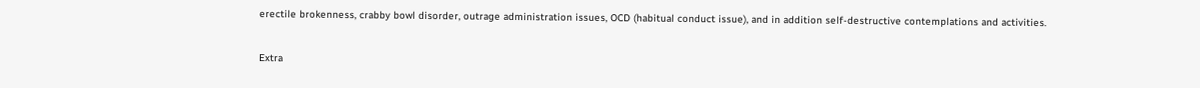erectile brokenness, crabby bowl disorder, outrage administration issues, OCD (habitual conduct issue), and in addition self-destructive contemplations and activities.

Extra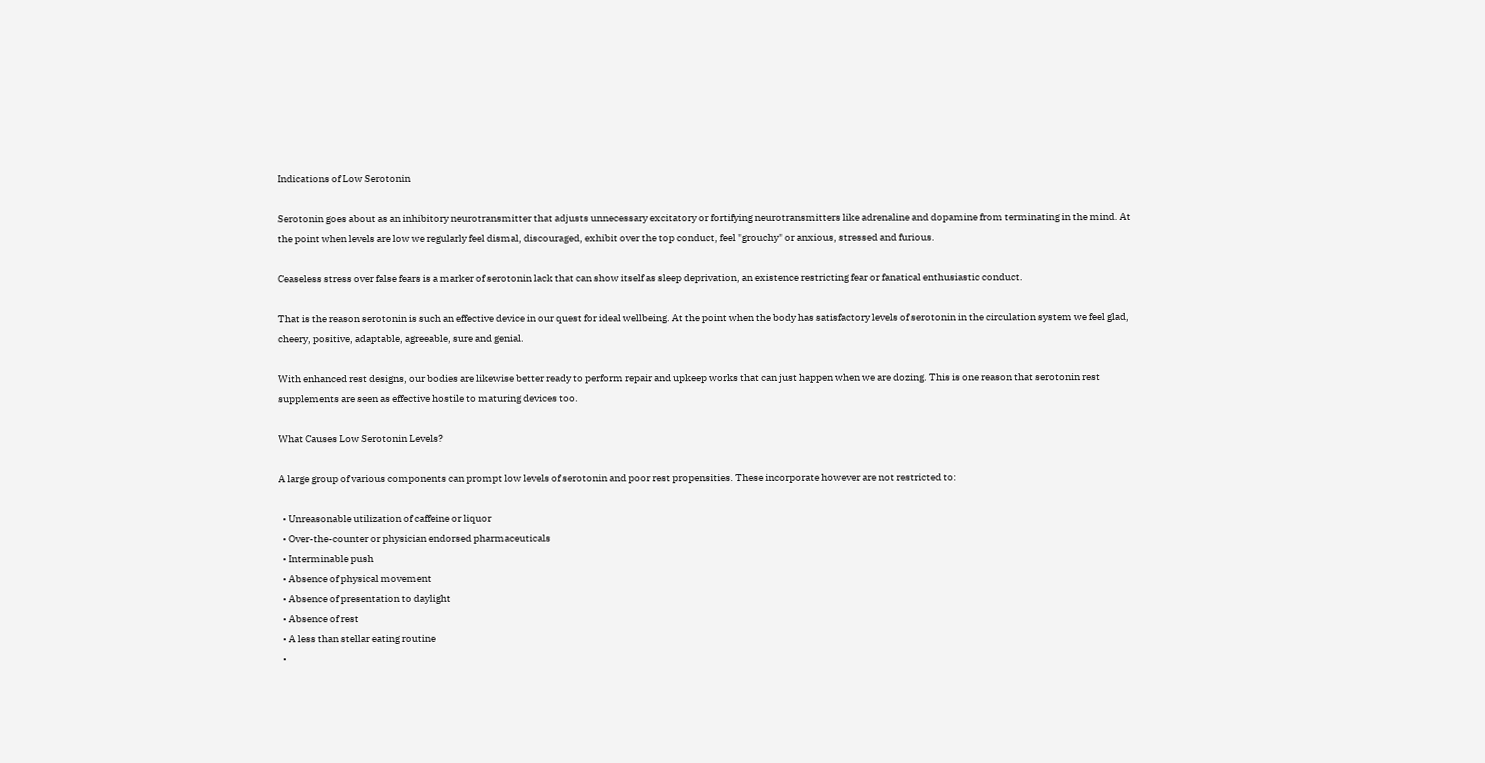Indications of Low Serotonin

Serotonin goes about as an inhibitory neurotransmitter that adjusts unnecessary excitatory or fortifying neurotransmitters like adrenaline and dopamine from terminating in the mind. At the point when levels are low we regularly feel dismal, discouraged, exhibit over the top conduct, feel "grouchy" or anxious, stressed and furious.

Ceaseless stress over false fears is a marker of serotonin lack that can show itself as sleep deprivation, an existence restricting fear or fanatical enthusiastic conduct.

That is the reason serotonin is such an effective device in our quest for ideal wellbeing. At the point when the body has satisfactory levels of serotonin in the circulation system we feel glad, cheery, positive, adaptable, agreeable, sure and genial.

With enhanced rest designs, our bodies are likewise better ready to perform repair and upkeep works that can just happen when we are dozing. This is one reason that serotonin rest supplements are seen as effective hostile to maturing devices too.

What Causes Low Serotonin Levels?

A large group of various components can prompt low levels of serotonin and poor rest propensities. These incorporate however are not restricted to:

  • Unreasonable utilization of caffeine or liquor
  • Over-the-counter or physician endorsed pharmaceuticals
  • Interminable push
  • Absence of physical movement
  • Absence of presentation to daylight
  • Absence of rest
  • A less than stellar eating routine
  •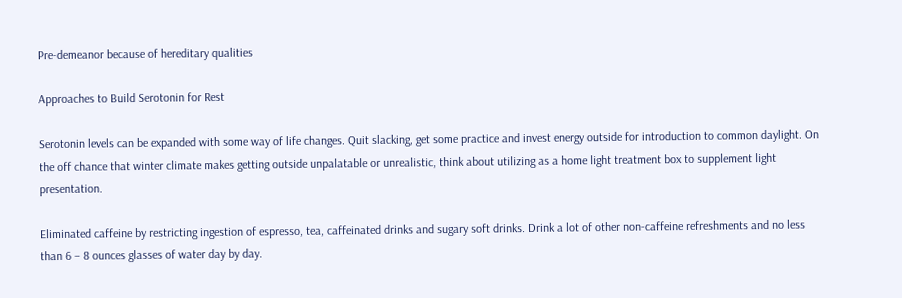Pre-demeanor because of hereditary qualities

Approaches to Build Serotonin for Rest

Serotonin levels can be expanded with some way of life changes. Quit slacking, get some practice and invest energy outside for introduction to common daylight. On the off chance that winter climate makes getting outside unpalatable or unrealistic, think about utilizing as a home light treatment box to supplement light presentation.

Eliminated caffeine by restricting ingestion of espresso, tea, caffeinated drinks and sugary soft drinks. Drink a lot of other non-caffeine refreshments and no less than 6 – 8 ounces glasses of water day by day.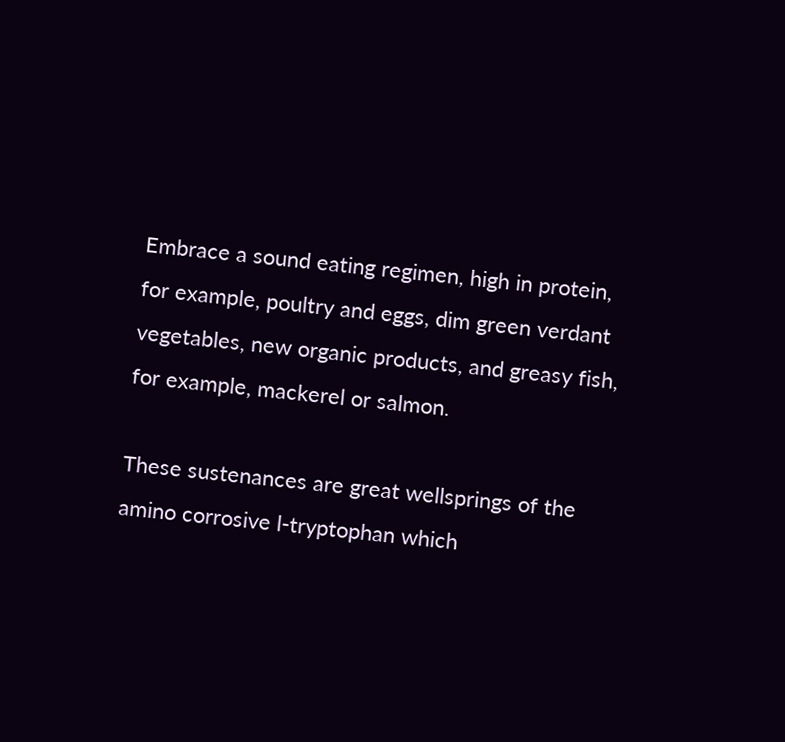Embrace a sound eating regimen, high in protein, for example, poultry and eggs, dim green verdant vegetables, new organic products, and greasy fish, for example, mackerel or salmon.

These sustenances are great wellsprings of the amino corrosive l-tryptophan which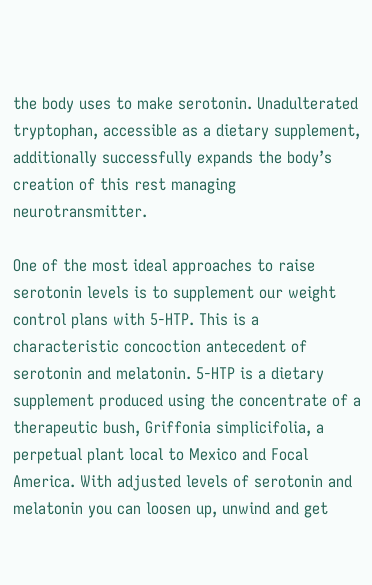the body uses to make serotonin. Unadulterated tryptophan, accessible as a dietary supplement, additionally successfully expands the body’s creation of this rest managing neurotransmitter.

One of the most ideal approaches to raise serotonin levels is to supplement our weight control plans with 5-HTP. This is a characteristic concoction antecedent of serotonin and melatonin. 5-HTP is a dietary supplement produced using the concentrate of a therapeutic bush, Griffonia simplicifolia, a perpetual plant local to Mexico and Focal America. With adjusted levels of serotonin and melatonin you can loosen up, unwind and get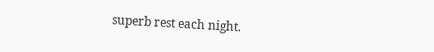superb rest each night.